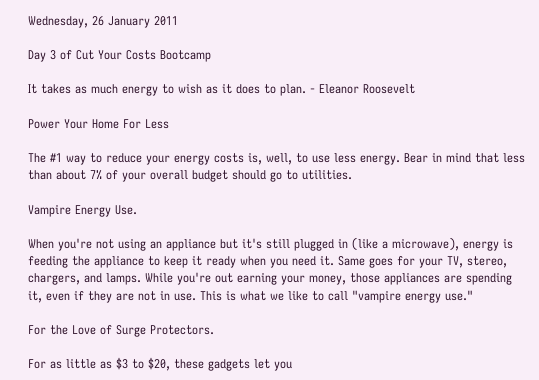Wednesday, 26 January 2011

Day 3 of Cut Your Costs Bootcamp

It takes as much energy to wish as it does to plan. - Eleanor Roosevelt

Power Your Home For Less

The #1 way to reduce your energy costs is, well, to use less energy. Bear in mind that less than about 7% of your overall budget should go to utilities.

Vampire Energy Use.

When you're not using an appliance but it's still plugged in (like a microwave), energy is feeding the appliance to keep it ready when you need it. Same goes for your TV, stereo, chargers, and lamps. While you're out earning your money, those appliances are spending it, even if they are not in use. This is what we like to call "vampire energy use."

For the Love of Surge Protectors.

For as little as $3 to $20, these gadgets let you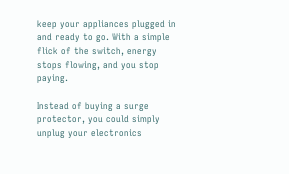keep your appliances plugged in and ready to go. With a simple flick of the switch, energy stops flowing, and you stop paying.

Instead of buying a surge protector, you could simply unplug your electronics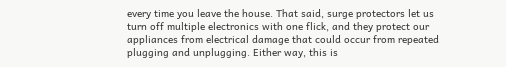every time you leave the house. That said, surge protectors let us turn off multiple electronics with one flick, and they protect our appliances from electrical damage that could occur from repeated plugging and unplugging. Either way, this is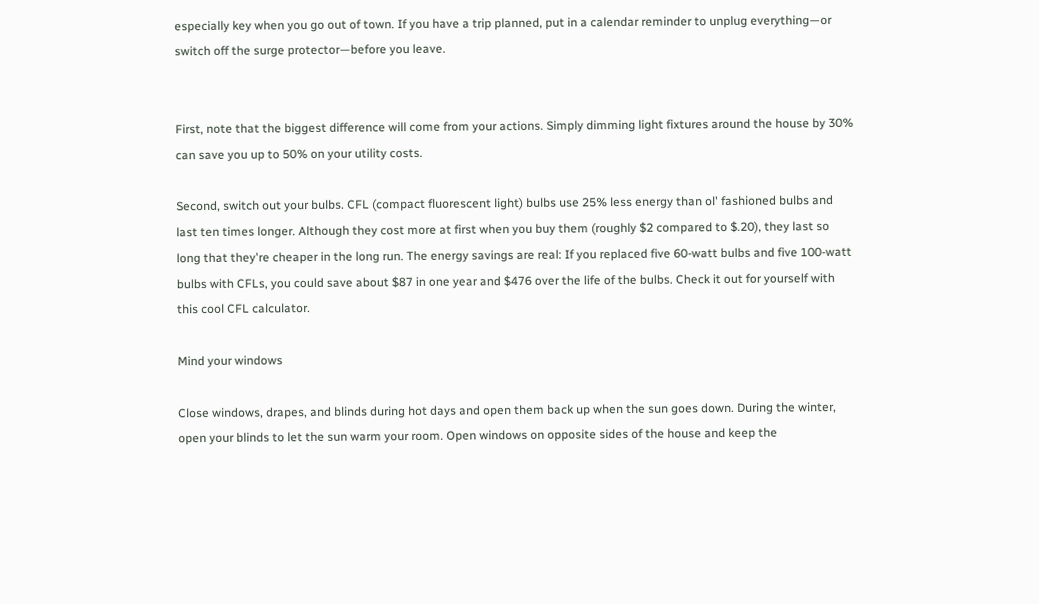especially key when you go out of town. If you have a trip planned, put in a calendar reminder to unplug everything—or switch off the surge protector—before you leave.


First, note that the biggest difference will come from your actions. Simply dimming light fixtures around the house by 30% can save you up to 50% on your utility costs.

Second, switch out your bulbs. CFL (compact fluorescent light) bulbs use 25% less energy than ol' fashioned bulbs and last ten times longer. Although they cost more at first when you buy them (roughly $2 compared to $.20), they last so long that they're cheaper in the long run. The energy savings are real: If you replaced five 60-watt bulbs and five 100-watt bulbs with CFLs, you could save about $87 in one year and $476 over the life of the bulbs. Check it out for yourself with this cool CFL calculator.

Mind your windows

Close windows, drapes, and blinds during hot days and open them back up when the sun goes down. During the winter, open your blinds to let the sun warm your room. Open windows on opposite sides of the house and keep the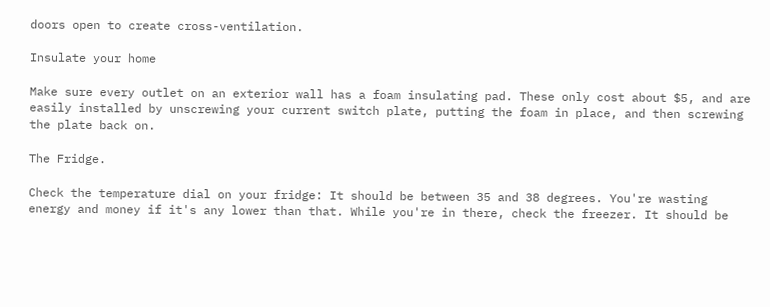doors open to create cross-ventilation.

Insulate your home

Make sure every outlet on an exterior wall has a foam insulating pad. These only cost about $5, and are easily installed by unscrewing your current switch plate, putting the foam in place, and then screwing the plate back on.

The Fridge.

Check the temperature dial on your fridge: It should be between 35 and 38 degrees. You're wasting energy and money if it's any lower than that. While you're in there, check the freezer. It should be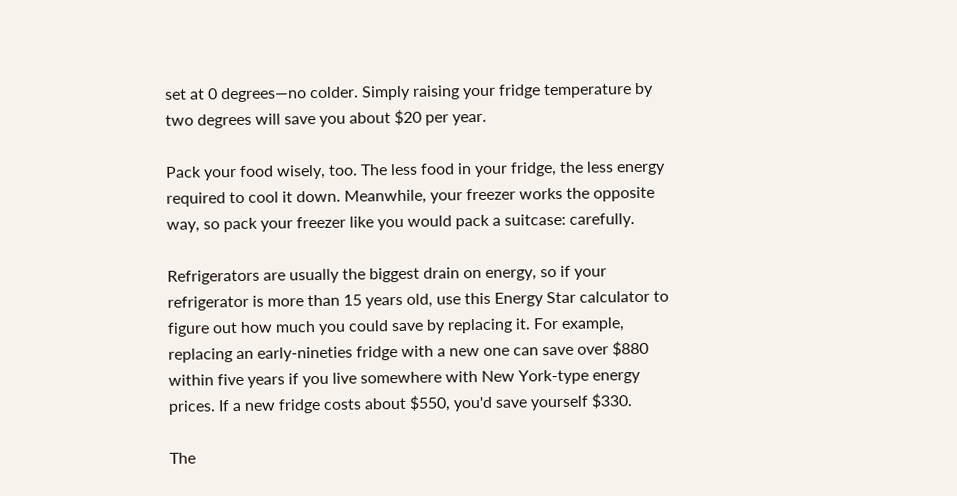set at 0 degrees—no colder. Simply raising your fridge temperature by two degrees will save you about $20 per year.

Pack your food wisely, too. The less food in your fridge, the less energy required to cool it down. Meanwhile, your freezer works the opposite way, so pack your freezer like you would pack a suitcase: carefully.

Refrigerators are usually the biggest drain on energy, so if your refrigerator is more than 15 years old, use this Energy Star calculator to figure out how much you could save by replacing it. For example, replacing an early-nineties fridge with a new one can save over $880 within five years if you live somewhere with New York-type energy prices. If a new fridge costs about $550, you'd save yourself $330.

The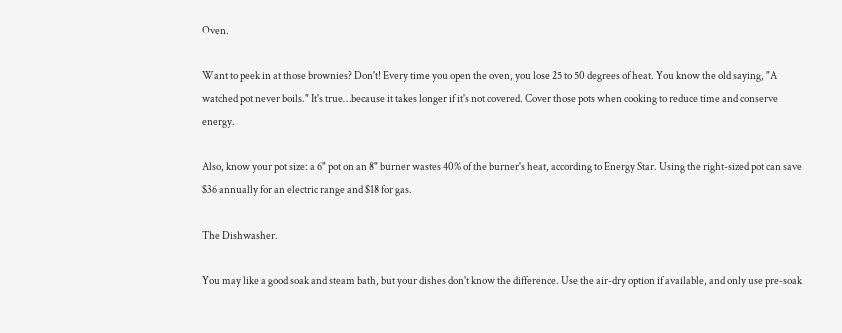Oven.

Want to peek in at those brownies? Don't! Every time you open the oven, you lose 25 to 50 degrees of heat. You know the old saying, "A watched pot never boils." It's true…because it takes longer if it's not covered. Cover those pots when cooking to reduce time and conserve energy.

Also, know your pot size: a 6" pot on an 8" burner wastes 40% of the burner's heat, according to Energy Star. Using the right-sized pot can save $36 annually for an electric range and $18 for gas.

The Dishwasher.

You may like a good soak and steam bath, but your dishes don't know the difference. Use the air-dry option if available, and only use pre-soak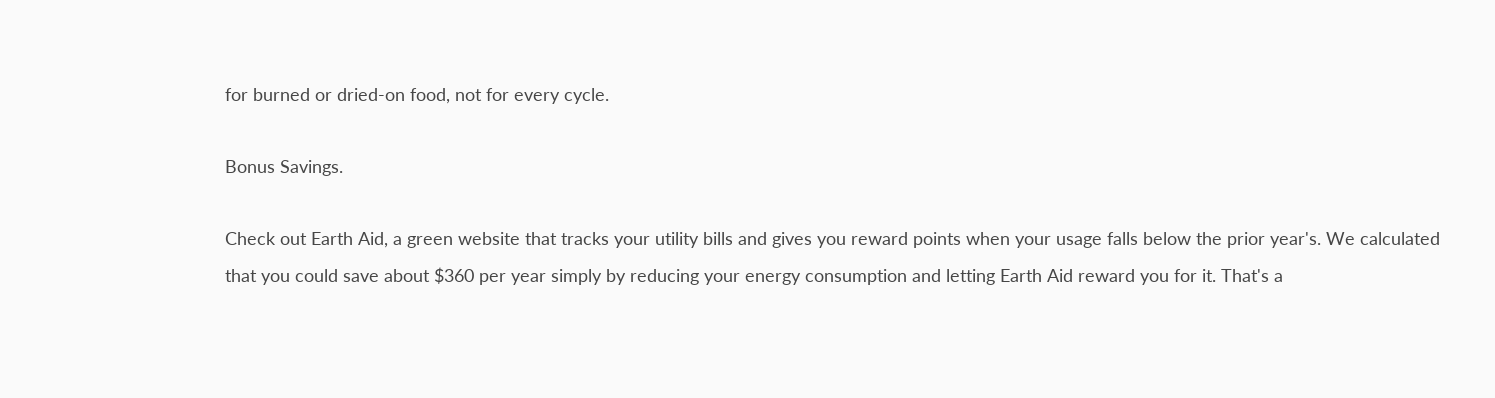for burned or dried-on food, not for every cycle.

Bonus Savings.

Check out Earth Aid, a green website that tracks your utility bills and gives you reward points when your usage falls below the prior year's. We calculated that you could save about $360 per year simply by reducing your energy consumption and letting Earth Aid reward you for it. That's a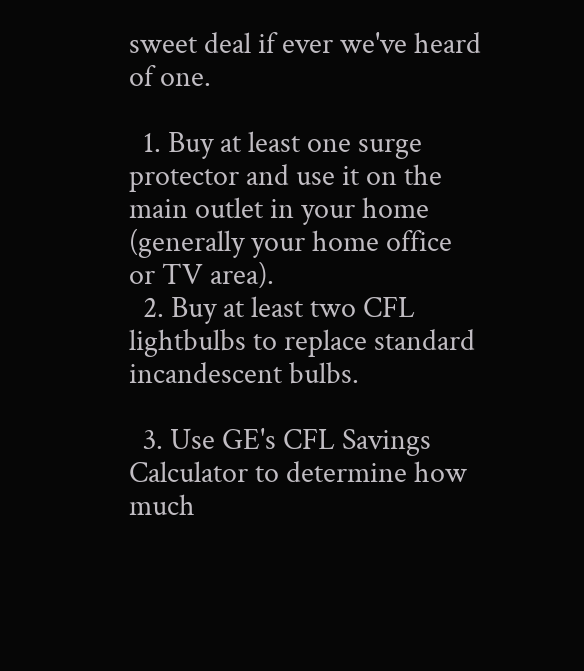sweet deal if ever we've heard of one.

  1. Buy at least one surge protector and use it on the main outlet in your home (generally your home office or TV area).
  2. Buy at least two CFL lightbulbs to replace standard incandescent bulbs.

  3. Use GE's CFL Savings Calculator to determine how much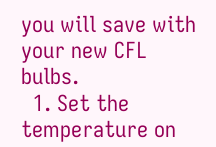you will save with your new CFL bulbs.
  1. Set the temperature on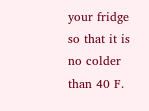your fridge so that it is no colder than 40 F.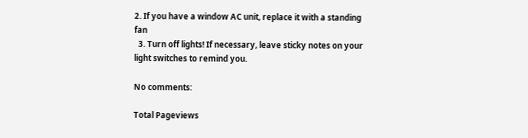2. If you have a window AC unit, replace it with a standing fan
  3. Turn off lights! If necessary, leave sticky notes on your light switches to remind you.

No comments:

Total Pageviews